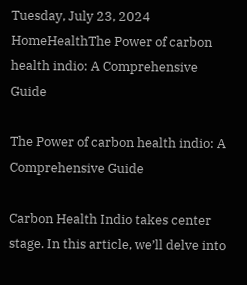Tuesday, July 23, 2024
HomeHealthThe Power of carbon health indio: A Comprehensive Guide

The Power of carbon health indio: A Comprehensive Guide

Carbon Health Indio takes center stage. In this article, we’ll delve into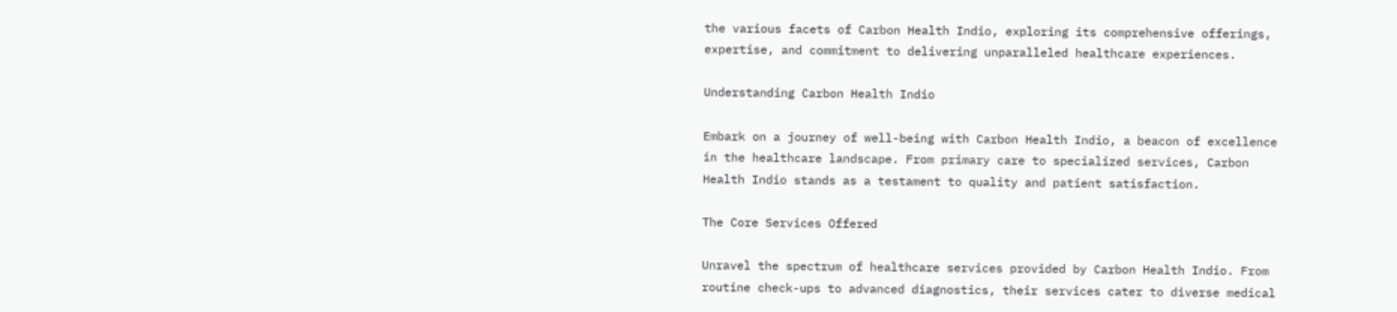the various facets of Carbon Health Indio, exploring its comprehensive offerings, expertise, and commitment to delivering unparalleled healthcare experiences.

Understanding Carbon Health Indio

Embark on a journey of well-being with Carbon Health Indio, a beacon of excellence in the healthcare landscape. From primary care to specialized services, Carbon Health Indio stands as a testament to quality and patient satisfaction.

The Core Services Offered

Unravel the spectrum of healthcare services provided by Carbon Health Indio. From routine check-ups to advanced diagnostics, their services cater to diverse medical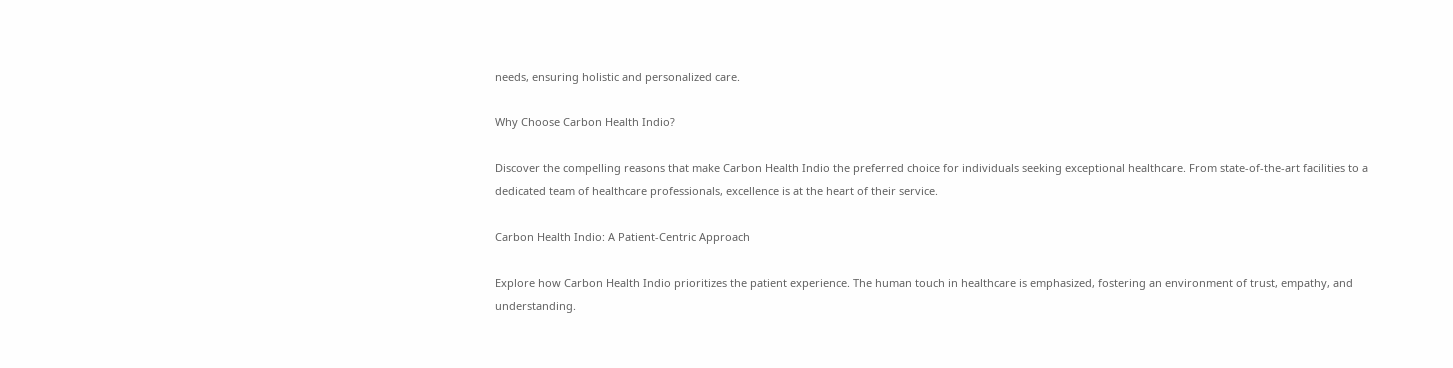needs, ensuring holistic and personalized care.

Why Choose Carbon Health Indio?

Discover the compelling reasons that make Carbon Health Indio the preferred choice for individuals seeking exceptional healthcare. From state-of-the-art facilities to a dedicated team of healthcare professionals, excellence is at the heart of their service.

Carbon Health Indio: A Patient-Centric Approach

Explore how Carbon Health Indio prioritizes the patient experience. The human touch in healthcare is emphasized, fostering an environment of trust, empathy, and understanding.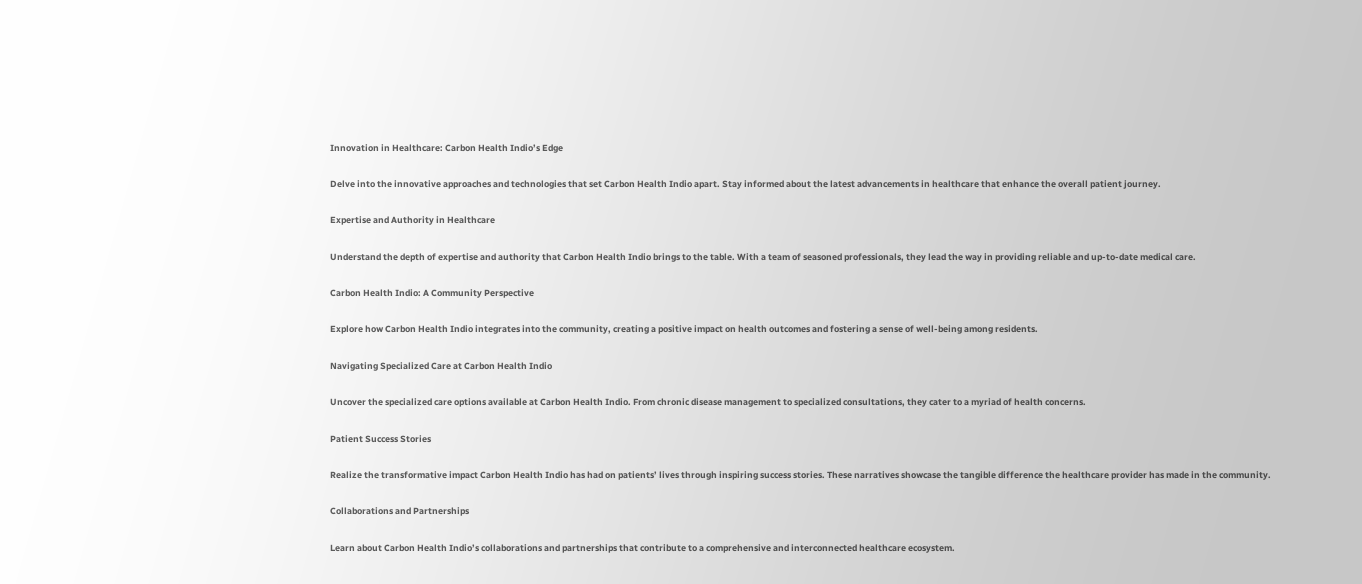Innovation in Healthcare: Carbon Health Indio’s Edge

Delve into the innovative approaches and technologies that set Carbon Health Indio apart. Stay informed about the latest advancements in healthcare that enhance the overall patient journey.

Expertise and Authority in Healthcare

Understand the depth of expertise and authority that Carbon Health Indio brings to the table. With a team of seasoned professionals, they lead the way in providing reliable and up-to-date medical care.

Carbon Health Indio: A Community Perspective

Explore how Carbon Health Indio integrates into the community, creating a positive impact on health outcomes and fostering a sense of well-being among residents.

Navigating Specialized Care at Carbon Health Indio

Uncover the specialized care options available at Carbon Health Indio. From chronic disease management to specialized consultations, they cater to a myriad of health concerns.

Patient Success Stories

Realize the transformative impact Carbon Health Indio has had on patients’ lives through inspiring success stories. These narratives showcase the tangible difference the healthcare provider has made in the community.

Collaborations and Partnerships

Learn about Carbon Health Indio’s collaborations and partnerships that contribute to a comprehensive and interconnected healthcare ecosystem.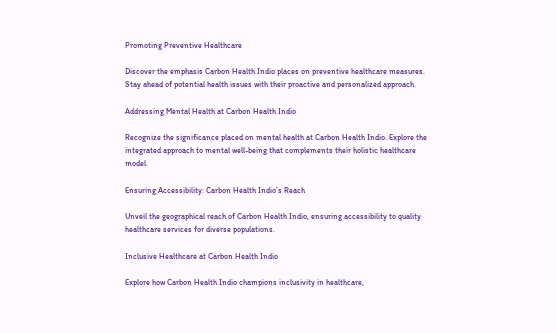Promoting Preventive Healthcare

Discover the emphasis Carbon Health Indio places on preventive healthcare measures. Stay ahead of potential health issues with their proactive and personalized approach.

Addressing Mental Health at Carbon Health Indio

Recognize the significance placed on mental health at Carbon Health Indio. Explore the integrated approach to mental well-being that complements their holistic healthcare model.

Ensuring Accessibility: Carbon Health Indio’s Reach

Unveil the geographical reach of Carbon Health Indio, ensuring accessibility to quality healthcare services for diverse populations.

Inclusive Healthcare at Carbon Health Indio

Explore how Carbon Health Indio champions inclusivity in healthcare,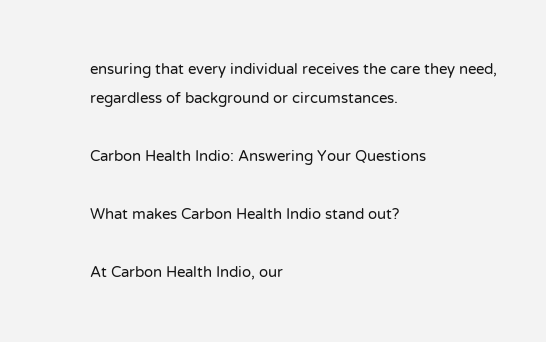ensuring that every individual receives the care they need, regardless of background or circumstances.

Carbon Health Indio: Answering Your Questions

What makes Carbon Health Indio stand out?

At Carbon Health Indio, our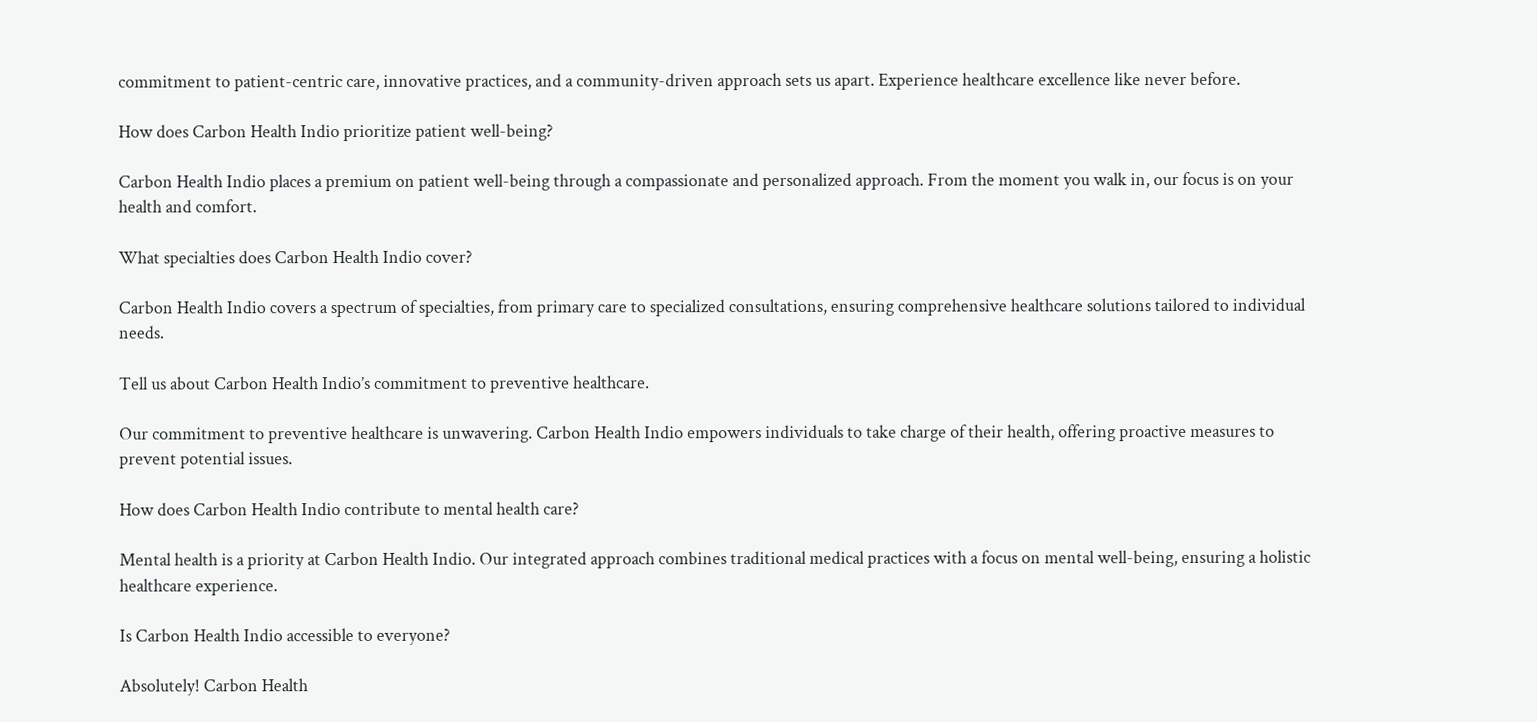commitment to patient-centric care, innovative practices, and a community-driven approach sets us apart. Experience healthcare excellence like never before.

How does Carbon Health Indio prioritize patient well-being?

Carbon Health Indio places a premium on patient well-being through a compassionate and personalized approach. From the moment you walk in, our focus is on your health and comfort.

What specialties does Carbon Health Indio cover?

Carbon Health Indio covers a spectrum of specialties, from primary care to specialized consultations, ensuring comprehensive healthcare solutions tailored to individual needs.

Tell us about Carbon Health Indio’s commitment to preventive healthcare.

Our commitment to preventive healthcare is unwavering. Carbon Health Indio empowers individuals to take charge of their health, offering proactive measures to prevent potential issues.

How does Carbon Health Indio contribute to mental health care?

Mental health is a priority at Carbon Health Indio. Our integrated approach combines traditional medical practices with a focus on mental well-being, ensuring a holistic healthcare experience.

Is Carbon Health Indio accessible to everyone?

Absolutely! Carbon Health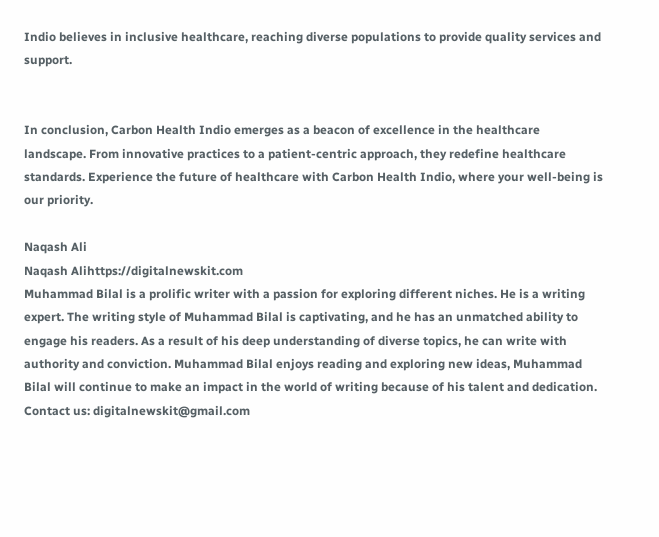Indio believes in inclusive healthcare, reaching diverse populations to provide quality services and support.


In conclusion, Carbon Health Indio emerges as a beacon of excellence in the healthcare landscape. From innovative practices to a patient-centric approach, they redefine healthcare standards. Experience the future of healthcare with Carbon Health Indio, where your well-being is our priority.

Naqash Ali
Naqash Alihttps://digitalnewskit.com
Muhammad Bilal is a prolific writer with a passion for exploring different niches. He is a writing expert. The writing style of Muhammad Bilal is captivating, and he has an unmatched ability to engage his readers. As a result of his deep understanding of diverse topics, he can write with authority and conviction. Muhammad Bilal enjoys reading and exploring new ideas, Muhammad Bilal will continue to make an impact in the world of writing because of his talent and dedication. Contact us: digitalnewskit@gmail.com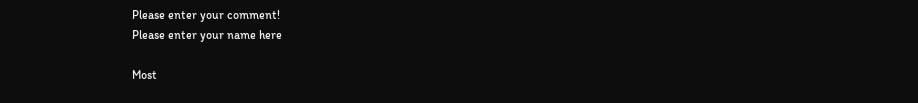Please enter your comment!
Please enter your name here

Most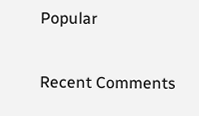Popular

Recent Comments